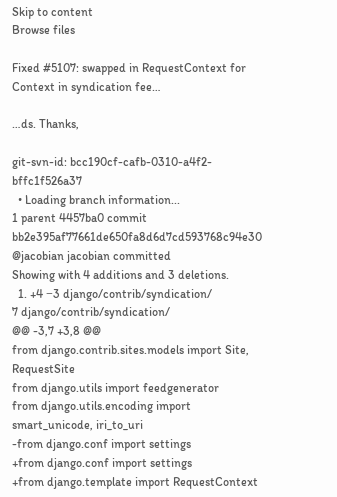Skip to content
Browse files

Fixed #5107: swapped in RequestContext for Context in syndication fee…

…ds. Thanks,

git-svn-id: bcc190cf-cafb-0310-a4f2-bffc1f526a37
  • Loading branch information...
1 parent 4457ba0 commit bb2e395af77661de650fa8d6d7cd593768c94e30 @jacobian jacobian committed
Showing with 4 additions and 3 deletions.
  1. +4 −3 django/contrib/syndication/
7 django/contrib/syndication/
@@ -3,7 +3,8 @@
from django.contrib.sites.models import Site, RequestSite
from django.utils import feedgenerator
from django.utils.encoding import smart_unicode, iri_to_uri
-from django.conf import settings
+from django.conf import settings
+from django.template import RequestContext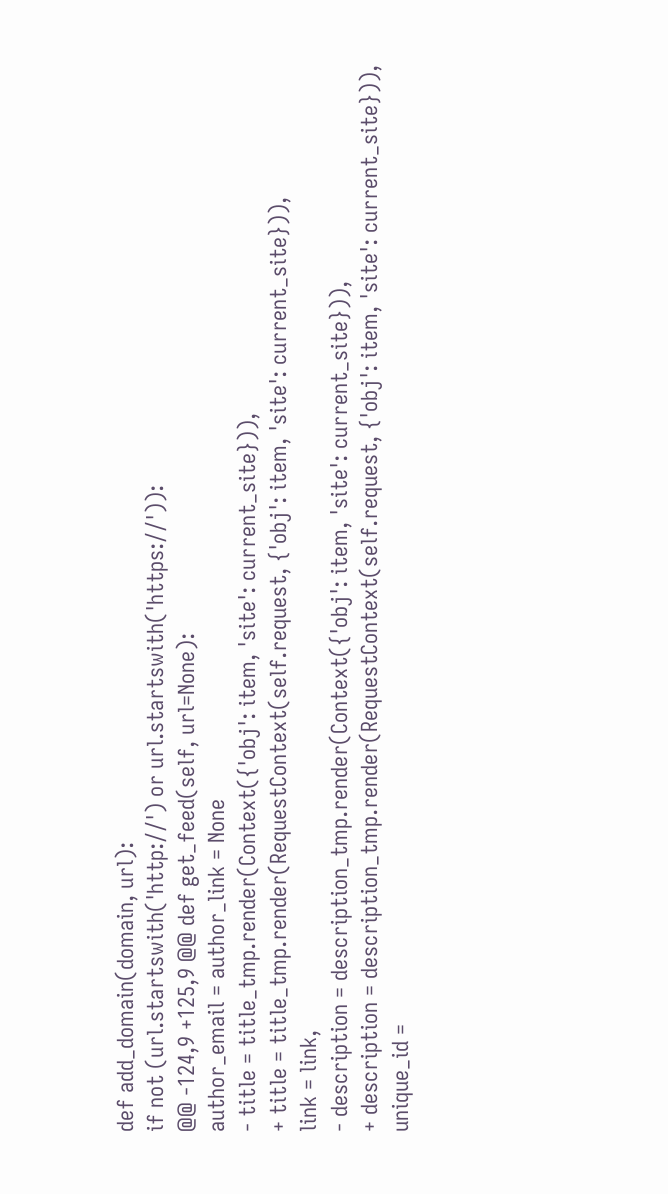def add_domain(domain, url):
if not (url.startswith('http://') or url.startswith('https://')):
@@ -124,9 +125,9 @@ def get_feed(self, url=None):
author_email = author_link = None
- title = title_tmp.render(Context({'obj': item, 'site': current_site})),
+ title = title_tmp.render(RequestContext(self.request, {'obj': item, 'site': current_site})),
link = link,
- description = description_tmp.render(Context({'obj': item, 'site': current_site})),
+ description = description_tmp.render(RequestContext(self.request, {'obj': item, 'site': current_site})),
unique_id =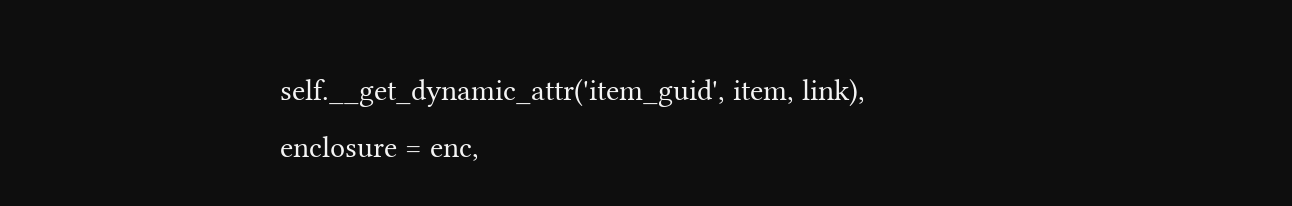self.__get_dynamic_attr('item_guid', item, link),
enclosure = enc,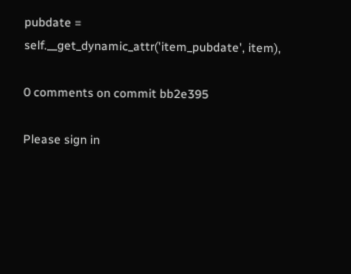pubdate = self.__get_dynamic_attr('item_pubdate', item),

0 comments on commit bb2e395

Please sign in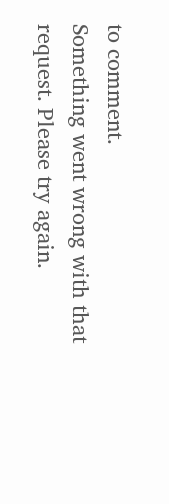to comment.
Something went wrong with that request. Please try again.